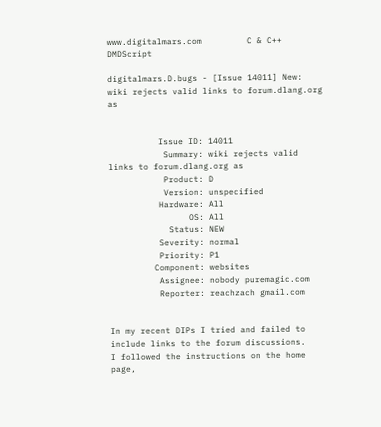www.digitalmars.com         C & C++   DMDScript

digitalmars.D.bugs - [Issue 14011] New: wiki rejects valid links to forum.dlang.org as


          Issue ID: 14011
           Summary: wiki rejects valid links to forum.dlang.org as
           Product: D
           Version: unspecified
          Hardware: All
                OS: All
            Status: NEW
          Severity: normal
          Priority: P1
         Component: websites
          Assignee: nobody puremagic.com
          Reporter: reachzach gmail.com


In my recent DIPs I tried and failed to include links to the forum discussions.
I followed the instructions on the home page,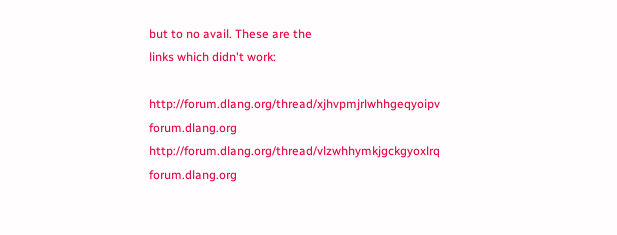but to no avail. These are the
links which didn't work:

http://forum.dlang.org/thread/xjhvpmjrlwhhgeqyoipv forum.dlang.org
http://forum.dlang.org/thread/vlzwhhymkjgckgyoxlrq forum.dlang.org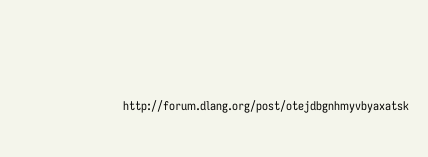http://forum.dlang.org/post/otejdbgnhmyvbyaxatsk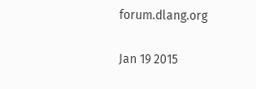forum.dlang.org

Jan 19 2015